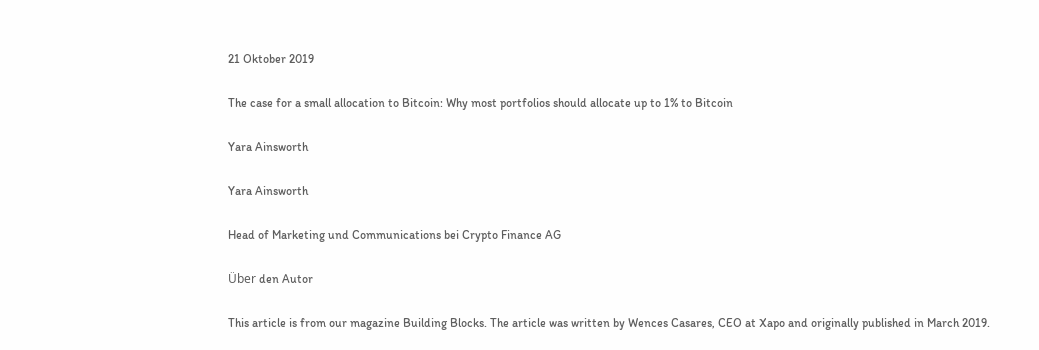21 Oktober 2019

The case for a small allocation to Bitcoin: Why most portfolios should allocate up to 1% to Bitcoin

Yara Ainsworth

Yara Ainsworth

Head of Marketing und Communications bei Crypto Finance AG

Über den Autor

This article is from our magazine Building Blocks. The article was written by Wences Casares, CEO at Xapo and originally published in March 2019.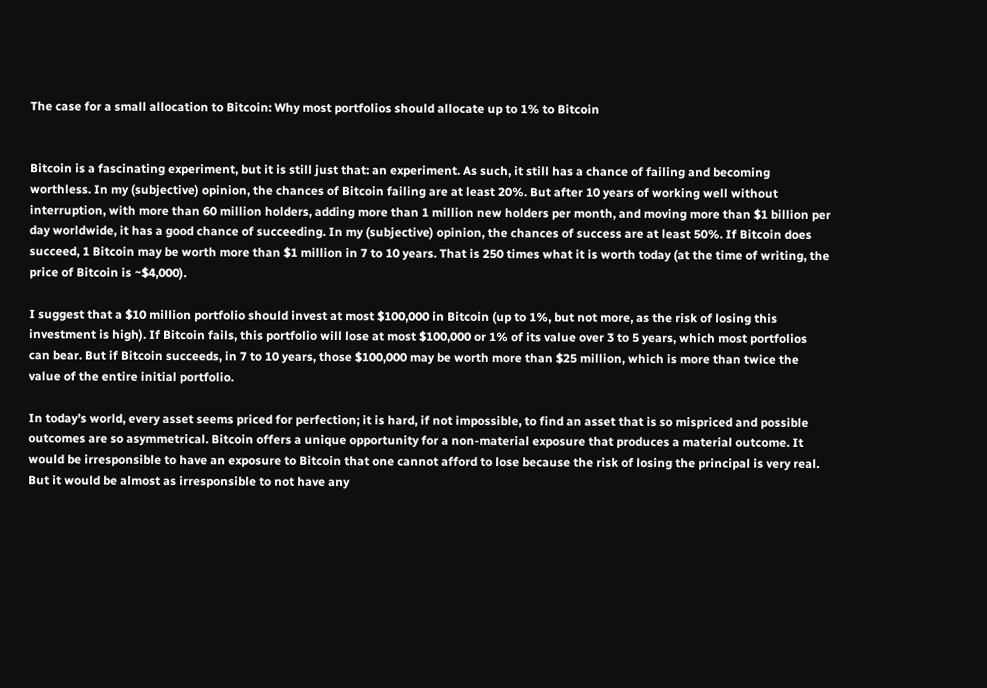The case for a small allocation to Bitcoin: Why most portfolios should allocate up to 1% to Bitcoin


Bitcoin is a fascinating experiment, but it is still just that: an experiment. As such, it still has a chance of failing and becoming worthless. In my (subjective) opinion, the chances of Bitcoin failing are at least 20%. But after 10 years of working well without interruption, with more than 60 million holders, adding more than 1 million new holders per month, and moving more than $1 billion per day worldwide, it has a good chance of succeeding. In my (subjective) opinion, the chances of success are at least 50%. If Bitcoin does succeed, 1 Bitcoin may be worth more than $1 million in 7 to 10 years. That is 250 times what it is worth today (at the time of writing, the price of Bitcoin is ~$4,000).

I suggest that a $10 million portfolio should invest at most $100,000 in Bitcoin (up to 1%, but not more, as the risk of losing this investment is high). If Bitcoin fails, this portfolio will lose at most $100,000 or 1% of its value over 3 to 5 years, which most portfolios can bear. But if Bitcoin succeeds, in 7 to 10 years, those $100,000 may be worth more than $25 million, which is more than twice the value of the entire initial portfolio.

In today’s world, every asset seems priced for perfection; it is hard, if not impossible, to find an asset that is so mispriced and possible outcomes are so asymmetrical. Bitcoin offers a unique opportunity for a non-material exposure that produces a material outcome. It would be irresponsible to have an exposure to Bitcoin that one cannot afford to lose because the risk of losing the principal is very real. But it would be almost as irresponsible to not have any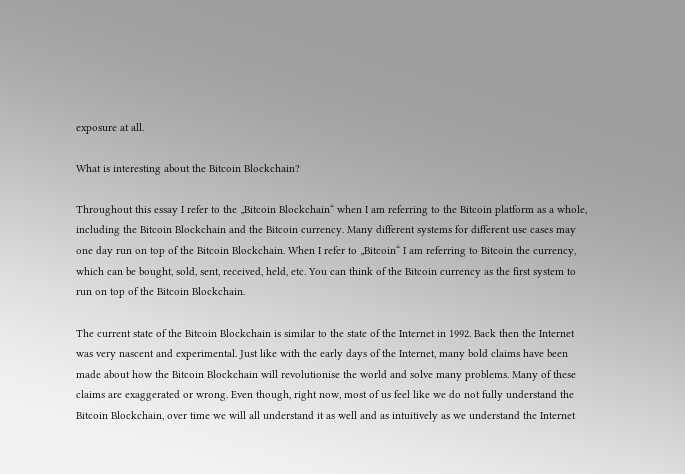exposure at all.

What is interesting about the Bitcoin Blockchain?

Throughout this essay I refer to the „Bitcoin Blockchain“ when I am referring to the Bitcoin platform as a whole, including the Bitcoin Blockchain and the Bitcoin currency. Many different systems for different use cases may one day run on top of the Bitcoin Blockchain. When I refer to „Bitcoin“ I am referring to Bitcoin the currency, which can be bought, sold, sent, received, held, etc. You can think of the Bitcoin currency as the first system to run on top of the Bitcoin Blockchain.

The current state of the Bitcoin Blockchain is similar to the state of the Internet in 1992. Back then the Internet was very nascent and experimental. Just like with the early days of the Internet, many bold claims have been made about how the Bitcoin Blockchain will revolutionise the world and solve many problems. Many of these claims are exaggerated or wrong. Even though, right now, most of us feel like we do not fully understand the Bitcoin Blockchain, over time we will all understand it as well and as intuitively as we understand the Internet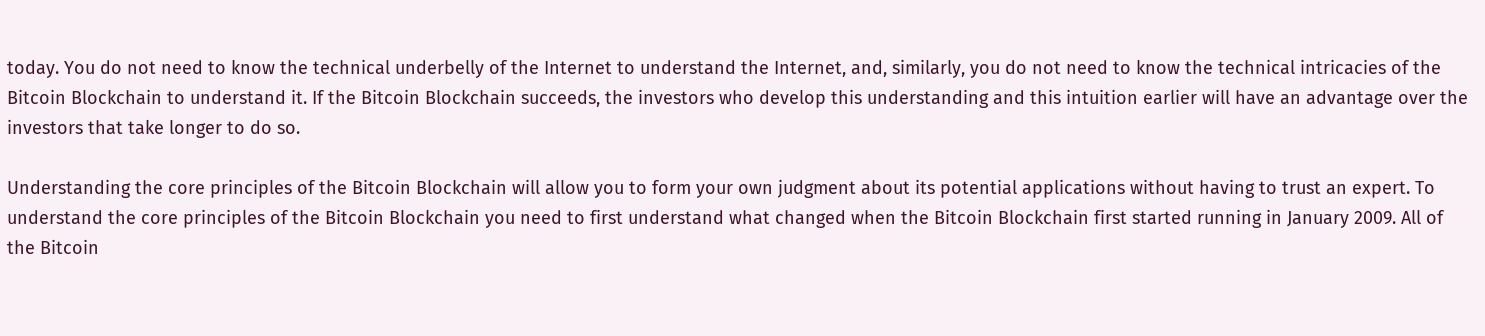today. You do not need to know the technical underbelly of the Internet to understand the Internet, and, similarly, you do not need to know the technical intricacies of the Bitcoin Blockchain to understand it. If the Bitcoin Blockchain succeeds, the investors who develop this understanding and this intuition earlier will have an advantage over the investors that take longer to do so.

Understanding the core principles of the Bitcoin Blockchain will allow you to form your own judgment about its potential applications without having to trust an expert. To understand the core principles of the Bitcoin Blockchain you need to first understand what changed when the Bitcoin Blockchain first started running in January 2009. All of the Bitcoin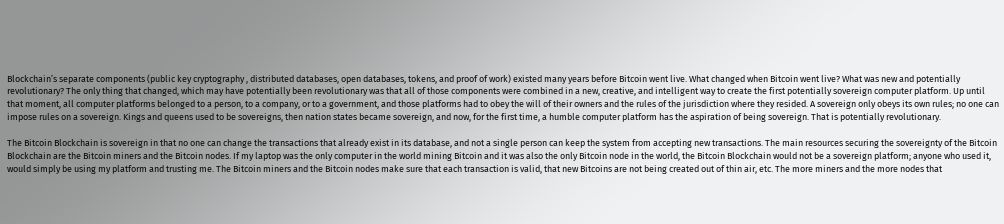Blockchain’s separate components (public key cryptography , distributed databases, open databases, tokens, and proof of work) existed many years before Bitcoin went live. What changed when Bitcoin went live? What was new and potentially revolutionary? The only thing that changed, which may have potentially been revolutionary was that all of those components were combined in a new, creative, and intelligent way to create the first potentially sovereign computer platform. Up until that moment, all computer platforms belonged to a person, to a company, or to a government, and those platforms had to obey the will of their owners and the rules of the jurisdiction where they resided. A sovereign only obeys its own rules; no one can impose rules on a sovereign. Kings and queens used to be sovereigns, then nation states became sovereign, and now, for the first time, a humble computer platform has the aspiration of being sovereign. That is potentially revolutionary.

The Bitcoin Blockchain is sovereign in that no one can change the transactions that already exist in its database, and not a single person can keep the system from accepting new transactions. The main resources securing the sovereignty of the Bitcoin Blockchain are the Bitcoin miners and the Bitcoin nodes. If my laptop was the only computer in the world mining Bitcoin and it was also the only Bitcoin node in the world, the Bitcoin Blockchain would not be a sovereign platform; anyone who used it, would simply be using my platform and trusting me. The Bitcoin miners and the Bitcoin nodes make sure that each transaction is valid, that new Bitcoins are not being created out of thin air, etc. The more miners and the more nodes that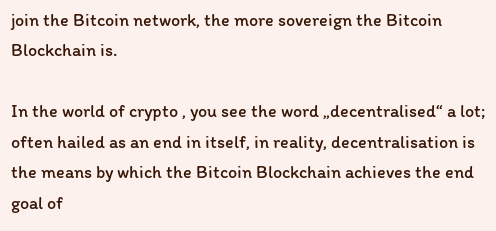join the Bitcoin network, the more sovereign the Bitcoin Blockchain is.

In the world of crypto , you see the word „decentralised“ a lot; often hailed as an end in itself, in reality, decentralisation is the means by which the Bitcoin Blockchain achieves the end goal of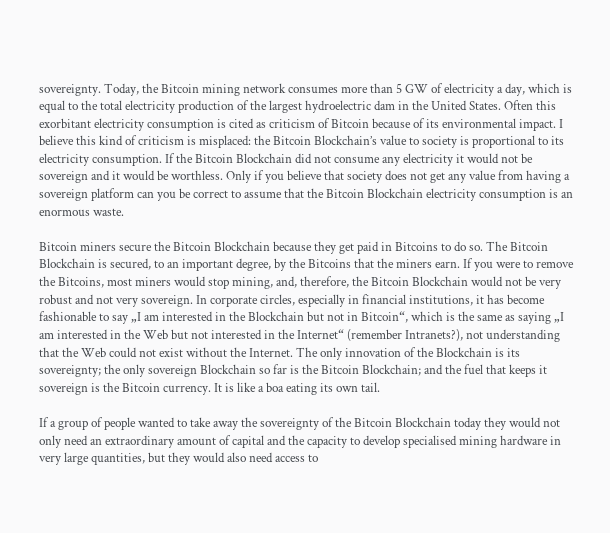sovereignty. Today, the Bitcoin mining network consumes more than 5 GW of electricity a day, which is equal to the total electricity production of the largest hydroelectric dam in the United States. Often this exorbitant electricity consumption is cited as criticism of Bitcoin because of its environmental impact. I believe this kind of criticism is misplaced: the Bitcoin Blockchain’s value to society is proportional to its electricity consumption. If the Bitcoin Blockchain did not consume any electricity it would not be sovereign and it would be worthless. Only if you believe that society does not get any value from having a sovereign platform can you be correct to assume that the Bitcoin Blockchain electricity consumption is an enormous waste.

Bitcoin miners secure the Bitcoin Blockchain because they get paid in Bitcoins to do so. The Bitcoin Blockchain is secured, to an important degree, by the Bitcoins that the miners earn. If you were to remove the Bitcoins, most miners would stop mining, and, therefore, the Bitcoin Blockchain would not be very robust and not very sovereign. In corporate circles, especially in financial institutions, it has become fashionable to say „I am interested in the Blockchain but not in Bitcoin“, which is the same as saying „I am interested in the Web but not interested in the Internet“ (remember Intranets?), not understanding that the Web could not exist without the Internet. The only innovation of the Blockchain is its sovereignty; the only sovereign Blockchain so far is the Bitcoin Blockchain; and the fuel that keeps it sovereign is the Bitcoin currency. It is like a boa eating its own tail.

If a group of people wanted to take away the sovereignty of the Bitcoin Blockchain today they would not only need an extraordinary amount of capital and the capacity to develop specialised mining hardware in very large quantities, but they would also need access to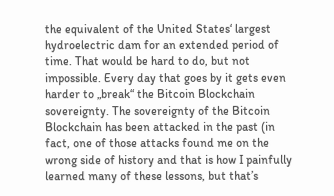the equivalent of the United States‘ largest hydroelectric dam for an extended period of time. That would be hard to do, but not impossible. Every day that goes by it gets even harder to „break“ the Bitcoin Blockchain sovereignty. The sovereignty of the Bitcoin Blockchain has been attacked in the past (in fact, one of those attacks found me on the wrong side of history and that is how I painfully learned many of these lessons, but that’s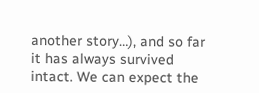another story…), and so far it has always survived intact. We can expect the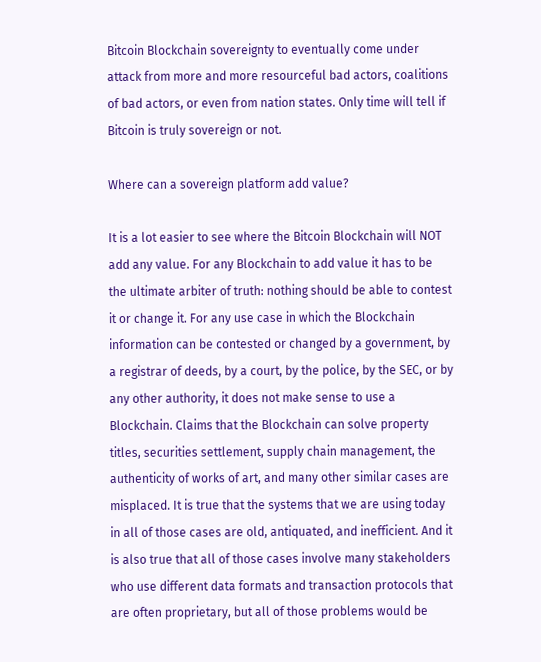Bitcoin Blockchain sovereignty to eventually come under attack from more and more resourceful bad actors, coalitions of bad actors, or even from nation states. Only time will tell if Bitcoin is truly sovereign or not.

Where can a sovereign platform add value?

It is a lot easier to see where the Bitcoin Blockchain will NOT add any value. For any Blockchain to add value it has to be the ultimate arbiter of truth: nothing should be able to contest it or change it. For any use case in which the Blockchain information can be contested or changed by a government, by a registrar of deeds, by a court, by the police, by the SEC, or by any other authority, it does not make sense to use a Blockchain. Claims that the Blockchain can solve property titles, securities settlement, supply chain management, the authenticity of works of art, and many other similar cases are misplaced. It is true that the systems that we are using today in all of those cases are old, antiquated, and inefficient. And it is also true that all of those cases involve many stakeholders who use different data formats and transaction protocols that are often proprietary, but all of those problems would be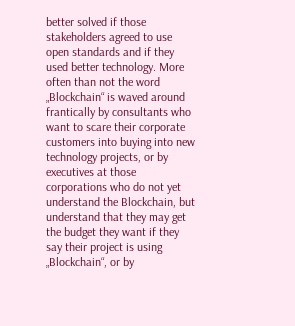better solved if those stakeholders agreed to use open standards and if they used better technology. More often than not the word „Blockchain“ is waved around frantically by consultants who want to scare their corporate customers into buying into new technology projects, or by executives at those corporations who do not yet understand the Blockchain, but understand that they may get the budget they want if they say their project is using „Blockchain“, or by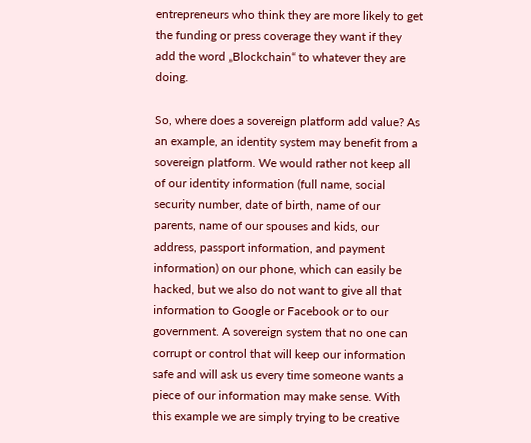entrepreneurs who think they are more likely to get the funding or press coverage they want if they add the word „Blockchain“ to whatever they are doing.

So, where does a sovereign platform add value? As an example, an identity system may benefit from a sovereign platform. We would rather not keep all of our identity information (full name, social security number, date of birth, name of our parents, name of our spouses and kids, our address, passport information, and payment information) on our phone, which can easily be hacked, but we also do not want to give all that information to Google or Facebook or to our government. A sovereign system that no one can corrupt or control that will keep our information safe and will ask us every time someone wants a piece of our information may make sense. With this example we are simply trying to be creative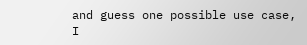and guess one possible use case, I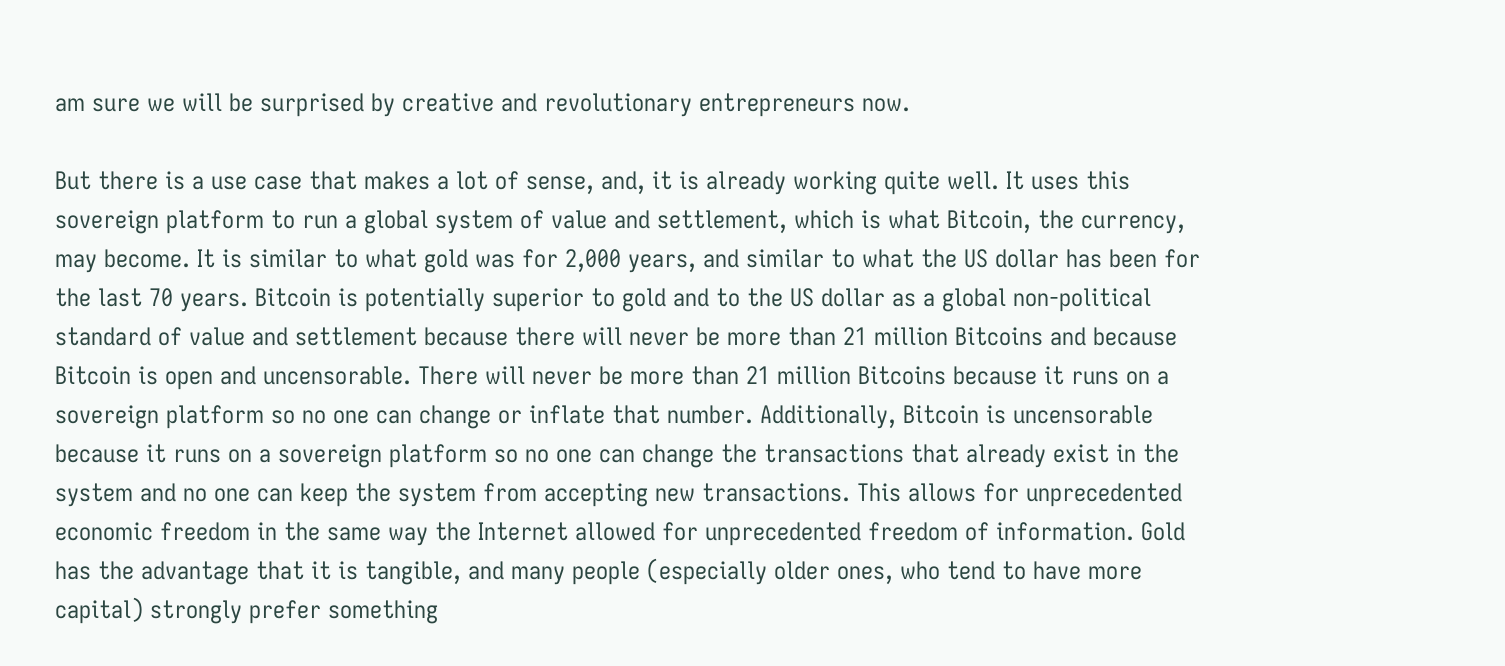am sure we will be surprised by creative and revolutionary entrepreneurs now.

But there is a use case that makes a lot of sense, and, it is already working quite well. It uses this sovereign platform to run a global system of value and settlement, which is what Bitcoin, the currency, may become. It is similar to what gold was for 2,000 years, and similar to what the US dollar has been for the last 70 years. Bitcoin is potentially superior to gold and to the US dollar as a global non-political standard of value and settlement because there will never be more than 21 million Bitcoins and because Bitcoin is open and uncensorable. There will never be more than 21 million Bitcoins because it runs on a sovereign platform so no one can change or inflate that number. Additionally, Bitcoin is uncensorable because it runs on a sovereign platform so no one can change the transactions that already exist in the system and no one can keep the system from accepting new transactions. This allows for unprecedented economic freedom in the same way the Internet allowed for unprecedented freedom of information. Gold has the advantage that it is tangible, and many people (especially older ones, who tend to have more capital) strongly prefer something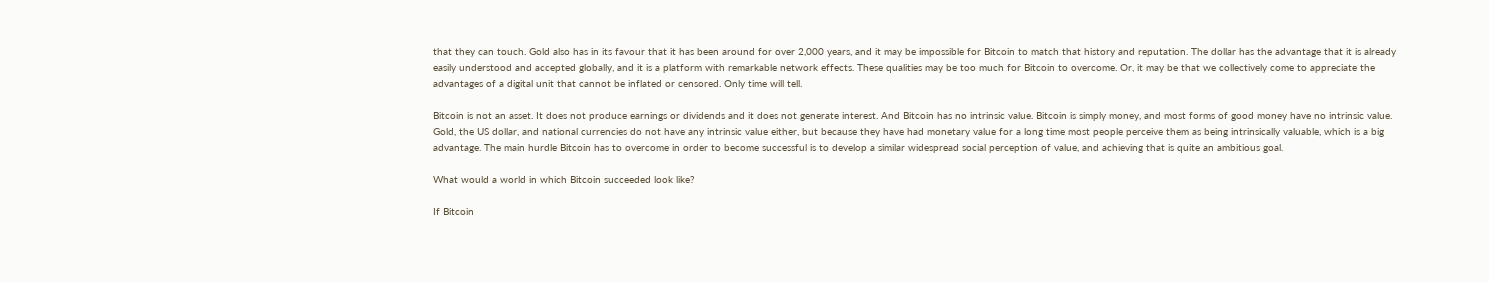that they can touch. Gold also has in its favour that it has been around for over 2,000 years, and it may be impossible for Bitcoin to match that history and reputation. The dollar has the advantage that it is already easily understood and accepted globally, and it is a platform with remarkable network effects. These qualities may be too much for Bitcoin to overcome. Or, it may be that we collectively come to appreciate the advantages of a digital unit that cannot be inflated or censored. Only time will tell.

Bitcoin is not an asset. It does not produce earnings or dividends and it does not generate interest. And Bitcoin has no intrinsic value. Bitcoin is simply money, and most forms of good money have no intrinsic value. Gold, the US dollar, and national currencies do not have any intrinsic value either, but because they have had monetary value for a long time most people perceive them as being intrinsically valuable, which is a big advantage. The main hurdle Bitcoin has to overcome in order to become successful is to develop a similar widespread social perception of value, and achieving that is quite an ambitious goal.

What would a world in which Bitcoin succeeded look like?

If Bitcoin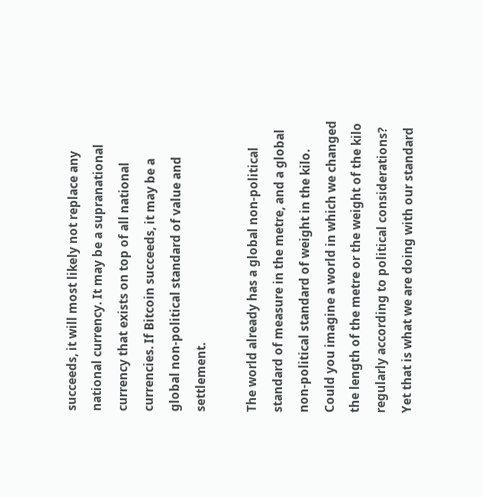succeeds, it will most likely not replace any national currency. It may be a supranational currency that exists on top of all national currencies. If Bitcoin succeeds, it may be a global non-political standard of value and settlement.

The world already has a global non-political standard of measure in the metre, and a global non-political standard of weight in the kilo. Could you imagine a world in which we changed the length of the metre or the weight of the kilo regularly according to political considerations? Yet that is what we are doing with our standard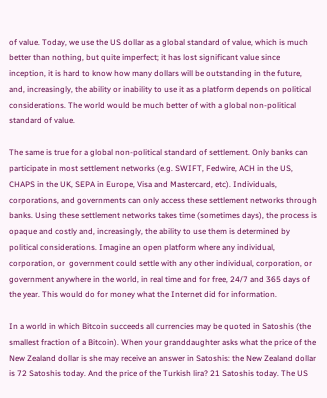of value. Today, we use the US dollar as a global standard of value, which is much better than nothing, but quite imperfect; it has lost significant value since inception, it is hard to know how many dollars will be outstanding in the future, and, increasingly, the ability or inability to use it as a platform depends on political considerations. The world would be much better of with a global non-political standard of value.

The same is true for a global non-political standard of settlement. Only banks can participate in most settlement networks (e.g. SWIFT, Fedwire, ACH in the US, CHAPS in the UK, SEPA in Europe, Visa and Mastercard, etc). Individuals, corporations, and governments can only access these settlement networks through banks. Using these settlement networks takes time (sometimes days), the process is opaque and costly and, increasingly, the ability to use them is determined by political considerations. Imagine an open platform where any individual, corporation, or  government could settle with any other individual, corporation, or government anywhere in the world, in real time and for free, 24/7 and 365 days of the year. This would do for money what the Internet did for information.

In a world in which Bitcoin succeeds all currencies may be quoted in Satoshis (the smallest fraction of a Bitcoin). When your granddaughter asks what the price of the New Zealand dollar is she may receive an answer in Satoshis: the New Zealand dollar is 72 Satoshis today. And the price of the Turkish lira? 21 Satoshis today. The US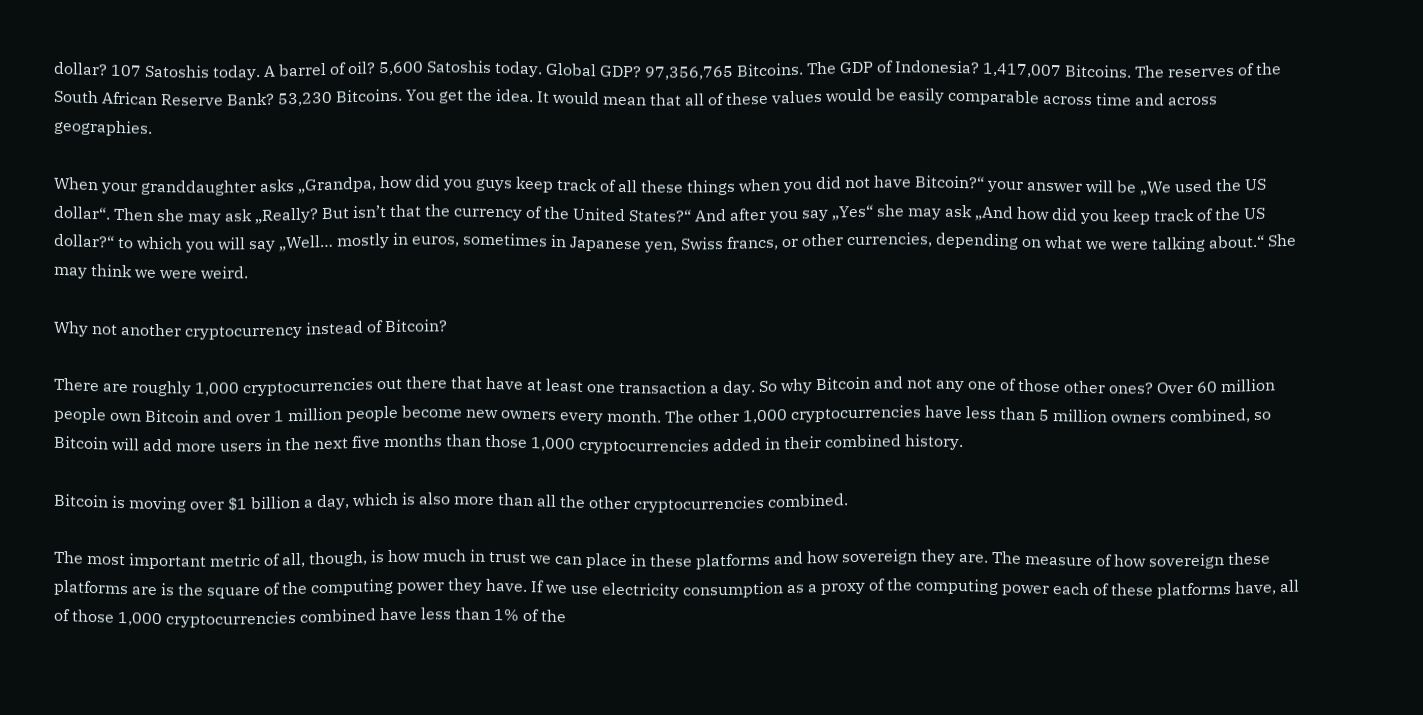dollar? 107 Satoshis today. A barrel of oil? 5,600 Satoshis today. Global GDP? 97,356,765 Bitcoins. The GDP of Indonesia? 1,417,007 Bitcoins. The reserves of the South African Reserve Bank? 53,230 Bitcoins. You get the idea. It would mean that all of these values would be easily comparable across time and across geographies.

When your granddaughter asks „Grandpa, how did you guys keep track of all these things when you did not have Bitcoin?“ your answer will be „We used the US dollar“. Then she may ask „Really? But isn’t that the currency of the United States?“ And after you say „Yes“ she may ask „And how did you keep track of the US dollar?“ to which you will say „Well… mostly in euros, sometimes in Japanese yen, Swiss francs, or other currencies, depending on what we were talking about.“ She may think we were weird.

Why not another cryptocurrency instead of Bitcoin?

There are roughly 1,000 cryptocurrencies out there that have at least one transaction a day. So why Bitcoin and not any one of those other ones? Over 60 million people own Bitcoin and over 1 million people become new owners every month. The other 1,000 cryptocurrencies have less than 5 million owners combined, so Bitcoin will add more users in the next five months than those 1,000 cryptocurrencies added in their combined history.

Bitcoin is moving over $1 billion a day, which is also more than all the other cryptocurrencies combined.

The most important metric of all, though, is how much in trust we can place in these platforms and how sovereign they are. The measure of how sovereign these platforms are is the square of the computing power they have. If we use electricity consumption as a proxy of the computing power each of these platforms have, all of those 1,000 cryptocurrencies combined have less than 1% of the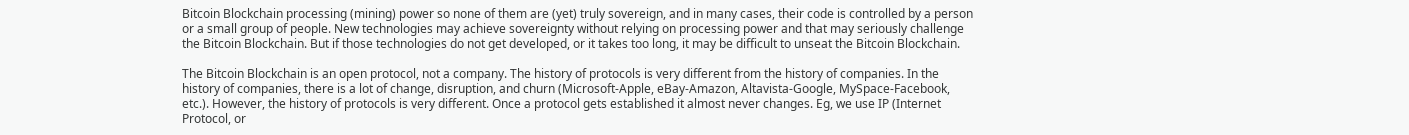Bitcoin Blockchain processing (mining) power so none of them are (yet) truly sovereign, and in many cases, their code is controlled by a person or a small group of people. New technologies may achieve sovereignty without relying on processing power and that may seriously challenge the Bitcoin Blockchain. But if those technologies do not get developed, or it takes too long, it may be difficult to unseat the Bitcoin Blockchain.

The Bitcoin Blockchain is an open protocol, not a company. The history of protocols is very different from the history of companies. In the history of companies, there is a lot of change, disruption, and churn (Microsoft-Apple, eBay-Amazon, Altavista-Google, MySpace-Facebook, etc.). However, the history of protocols is very different. Once a protocol gets established it almost never changes. Eg, we use IP (Internet Protocol, or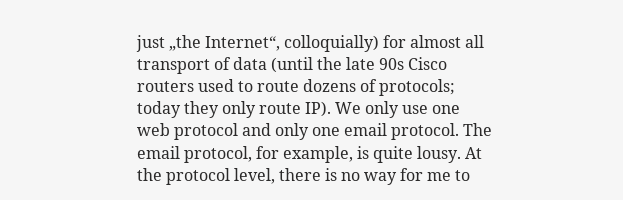just „the Internet“, colloquially) for almost all transport of data (until the late 90s Cisco routers used to route dozens of protocols; today they only route IP). We only use one web protocol and only one email protocol. The email protocol, for example, is quite lousy. At the protocol level, there is no way for me to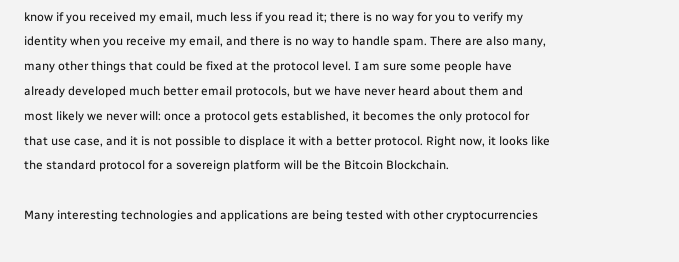know if you received my email, much less if you read it; there is no way for you to verify my identity when you receive my email, and there is no way to handle spam. There are also many, many other things that could be fixed at the protocol level. I am sure some people have already developed much better email protocols, but we have never heard about them and most likely we never will: once a protocol gets established, it becomes the only protocol for that use case, and it is not possible to displace it with a better protocol. Right now, it looks like the standard protocol for a sovereign platform will be the Bitcoin Blockchain.

Many interesting technologies and applications are being tested with other cryptocurrencies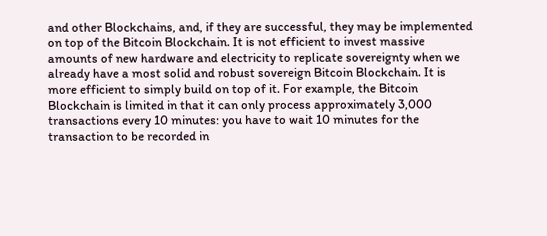and other Blockchains, and, if they are successful, they may be implemented on top of the Bitcoin Blockchain. It is not efficient to invest massive amounts of new hardware and electricity to replicate sovereignty when we already have a most solid and robust sovereign Bitcoin Blockchain. It is more efficient to simply build on top of it. For example, the Bitcoin Blockchain is limited in that it can only process approximately 3,000 transactions every 10 minutes: you have to wait 10 minutes for the transaction to be recorded in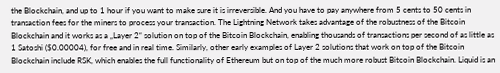the Blockchain, and up to 1 hour if you want to make sure it is irreversible. And you have to pay anywhere from 5 cents to 50 cents in transaction fees for the miners to process your transaction. The Lightning Network takes advantage of the robustness of the Bitcoin Blockchain and it works as a „Layer 2“ solution on top of the Bitcoin Blockchain, enabling thousands of transactions per second of as little as 1 Satoshi ($0.00004), for free and in real time. Similarly, other early examples of Layer 2 solutions that work on top of the Bitcoin Blockchain include RSK, which enables the full functionality of Ethereum but on top of the much more robust Bitcoin Blockchain. Liquid is an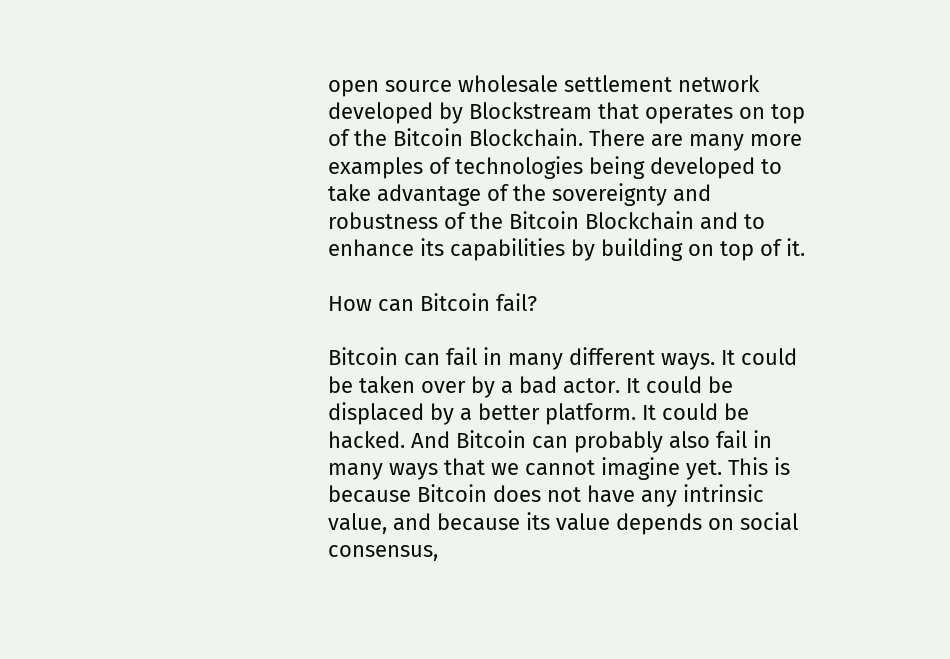open source wholesale settlement network developed by Blockstream that operates on top of the Bitcoin Blockchain. There are many more examples of technologies being developed to take advantage of the sovereignty and robustness of the Bitcoin Blockchain and to enhance its capabilities by building on top of it.

How can Bitcoin fail?

Bitcoin can fail in many different ways. It could be taken over by a bad actor. It could be displaced by a better platform. It could be hacked. And Bitcoin can probably also fail in many ways that we cannot imagine yet. This is because Bitcoin does not have any intrinsic value, and because its value depends on social consensus,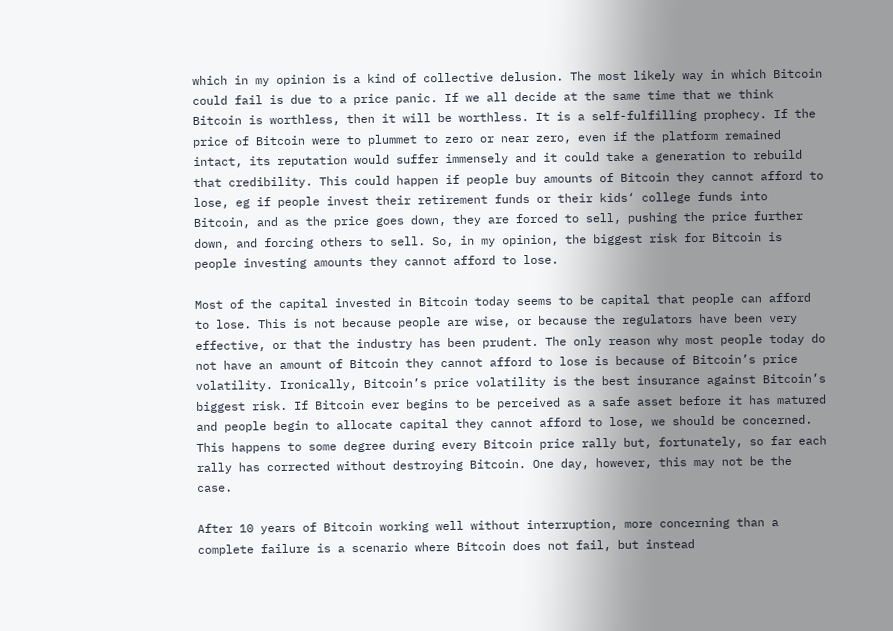which in my opinion is a kind of collective delusion. The most likely way in which Bitcoin could fail is due to a price panic. If we all decide at the same time that we think Bitcoin is worthless, then it will be worthless. It is a self-fulfilling prophecy. If the price of Bitcoin were to plummet to zero or near zero, even if the platform remained intact, its reputation would suffer immensely and it could take a generation to rebuild that credibility. This could happen if people buy amounts of Bitcoin they cannot afford to lose, eg if people invest their retirement funds or their kids‘ college funds into Bitcoin, and as the price goes down, they are forced to sell, pushing the price further down, and forcing others to sell. So, in my opinion, the biggest risk for Bitcoin is people investing amounts they cannot afford to lose.

Most of the capital invested in Bitcoin today seems to be capital that people can afford to lose. This is not because people are wise, or because the regulators have been very effective, or that the industry has been prudent. The only reason why most people today do not have an amount of Bitcoin they cannot afford to lose is because of Bitcoin’s price volatility. Ironically, Bitcoin’s price volatility is the best insurance against Bitcoin’s biggest risk. If Bitcoin ever begins to be perceived as a safe asset before it has matured and people begin to allocate capital they cannot afford to lose, we should be concerned. This happens to some degree during every Bitcoin price rally but, fortunately, so far each rally has corrected without destroying Bitcoin. One day, however, this may not be the case.

After 10 years of Bitcoin working well without interruption, more concerning than a complete failure is a scenario where Bitcoin does not fail, but instead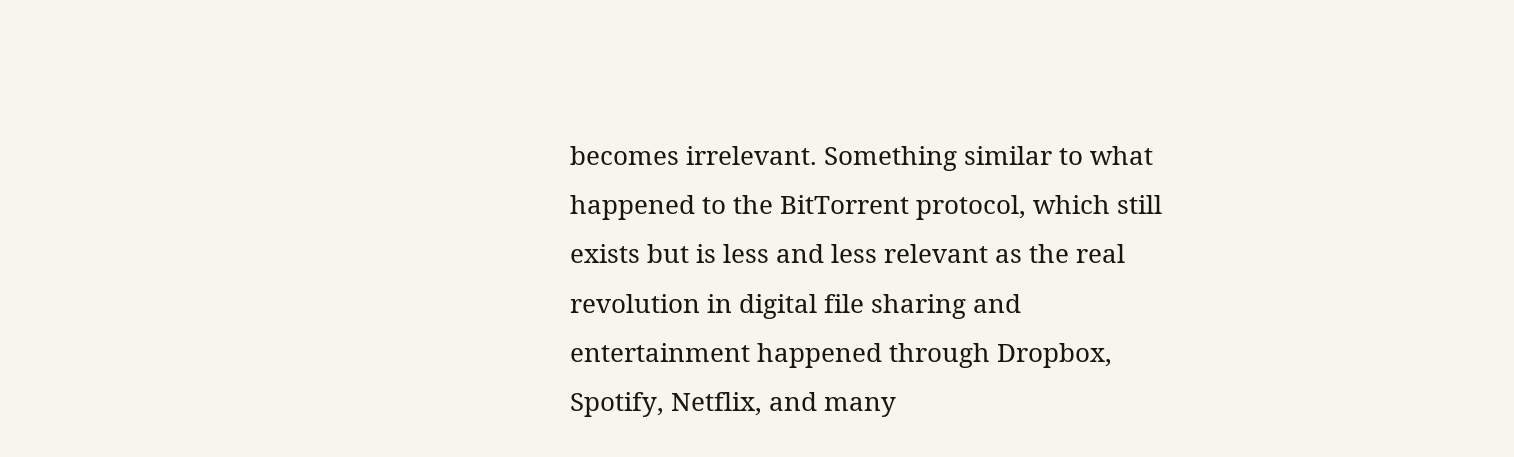becomes irrelevant. Something similar to what happened to the BitTorrent protocol, which still exists but is less and less relevant as the real revolution in digital file sharing and entertainment happened through Dropbox, Spotify, Netflix, and many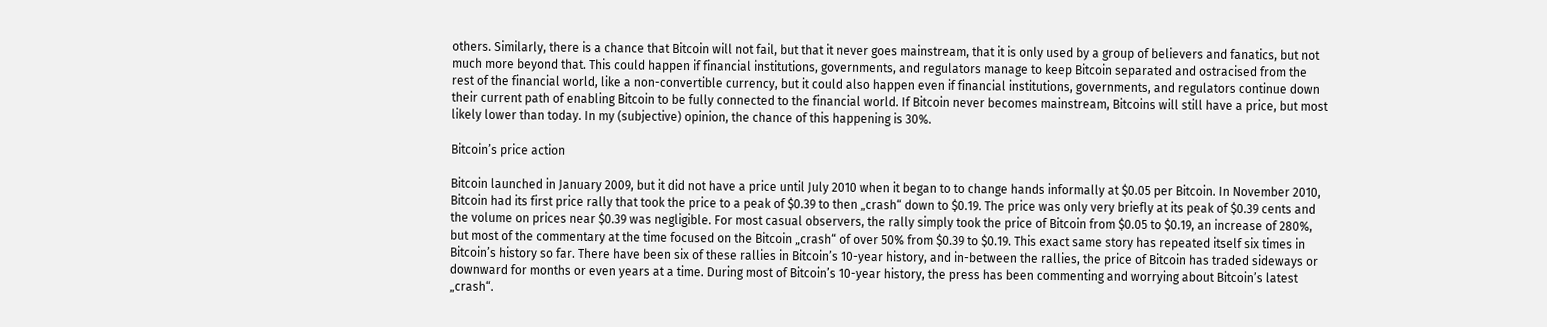others. Similarly, there is a chance that Bitcoin will not fail, but that it never goes mainstream, that it is only used by a group of believers and fanatics, but not much more beyond that. This could happen if financial institutions, governments, and regulators manage to keep Bitcoin separated and ostracised from the rest of the financial world, like a non-convertible currency, but it could also happen even if financial institutions, governments, and regulators continue down their current path of enabling Bitcoin to be fully connected to the financial world. If Bitcoin never becomes mainstream, Bitcoins will still have a price, but most likely lower than today. In my (subjective) opinion, the chance of this happening is 30%.

Bitcoin’s price action

Bitcoin launched in January 2009, but it did not have a price until July 2010 when it began to to change hands informally at $0.05 per Bitcoin. In November 2010, Bitcoin had its first price rally that took the price to a peak of $0.39 to then „crash“ down to $0.19. The price was only very briefly at its peak of $0.39 cents and the volume on prices near $0.39 was negligible. For most casual observers, the rally simply took the price of Bitcoin from $0.05 to $0.19, an increase of 280%, but most of the commentary at the time focused on the Bitcoin „crash“ of over 50% from $0.39 to $0.19. This exact same story has repeated itself six times in Bitcoin’s history so far. There have been six of these rallies in Bitcoin’s 10-year history, and in-between the rallies, the price of Bitcoin has traded sideways or downward for months or even years at a time. During most of Bitcoin’s 10-year history, the press has been commenting and worrying about Bitcoin’s latest „crash“.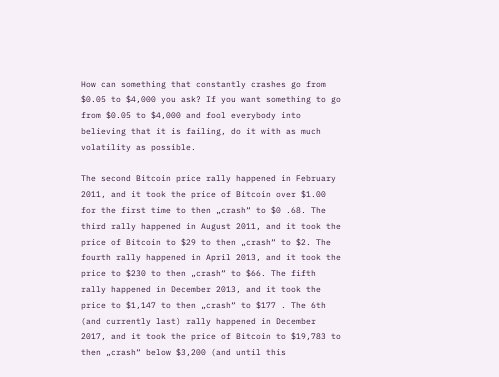How can something that constantly crashes go from $0.05 to $4,000 you ask? If you want something to go from $0.05 to $4,000 and fool everybody into believing that it is failing, do it with as much volatility as possible.

The second Bitcoin price rally happened in February 2011, and it took the price of Bitcoin over $1.00 for the first time to then „crash“ to $0 .68. The third rally happened in August 2011, and it took the price of Bitcoin to $29 to then „crash“ to $2. The fourth rally happened in April 2013, and it took the price to $230 to then „crash“ to $66. The fifth rally happened in December 2013, and it took the price to $1,147 to then „crash“ to $177 . The 6th (and currently last) rally happened in December 2017, and it took the price of Bitcoin to $19,783 to then „crash“ below $3,200 (and until this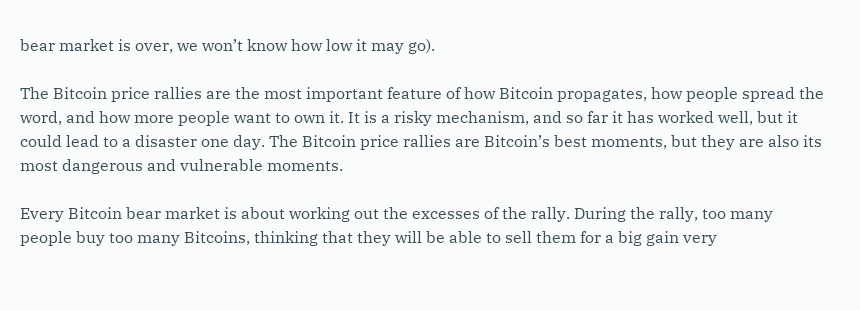bear market is over, we won’t know how low it may go).

The Bitcoin price rallies are the most important feature of how Bitcoin propagates, how people spread the word, and how more people want to own it. It is a risky mechanism, and so far it has worked well, but it could lead to a disaster one day. The Bitcoin price rallies are Bitcoin’s best moments, but they are also its most dangerous and vulnerable moments.

Every Bitcoin bear market is about working out the excesses of the rally. During the rally, too many people buy too many Bitcoins, thinking that they will be able to sell them for a big gain very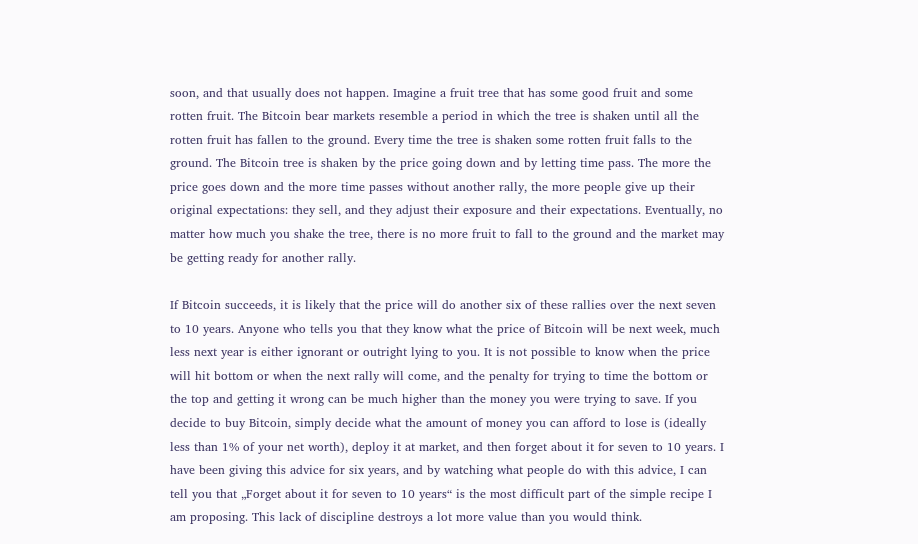soon, and that usually does not happen. Imagine a fruit tree that has some good fruit and some rotten fruit. The Bitcoin bear markets resemble a period in which the tree is shaken until all the rotten fruit has fallen to the ground. Every time the tree is shaken some rotten fruit falls to the ground. The Bitcoin tree is shaken by the price going down and by letting time pass. The more the price goes down and the more time passes without another rally, the more people give up their original expectations: they sell, and they adjust their exposure and their expectations. Eventually, no matter how much you shake the tree, there is no more fruit to fall to the ground and the market may be getting ready for another rally.

If Bitcoin succeeds, it is likely that the price will do another six of these rallies over the next seven to 10 years. Anyone who tells you that they know what the price of Bitcoin will be next week, much less next year is either ignorant or outright lying to you. It is not possible to know when the price will hit bottom or when the next rally will come, and the penalty for trying to time the bottom or the top and getting it wrong can be much higher than the money you were trying to save. If you decide to buy Bitcoin, simply decide what the amount of money you can afford to lose is (ideally less than 1% of your net worth), deploy it at market, and then forget about it for seven to 10 years. I have been giving this advice for six years, and by watching what people do with this advice, I can tell you that „Forget about it for seven to 10 years“ is the most difficult part of the simple recipe I am proposing. This lack of discipline destroys a lot more value than you would think.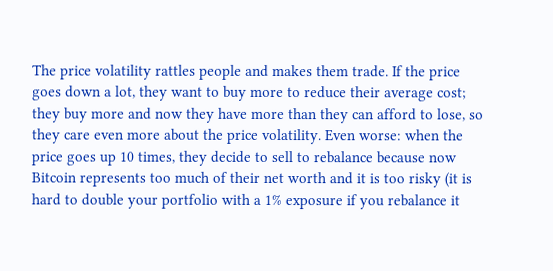The price volatility rattles people and makes them trade. If the price goes down a lot, they want to buy more to reduce their average cost; they buy more and now they have more than they can afford to lose, so they care even more about the price volatility. Even worse: when the price goes up 10 times, they decide to sell to rebalance because now Bitcoin represents too much of their net worth and it is too risky (it is hard to double your portfolio with a 1% exposure if you rebalance it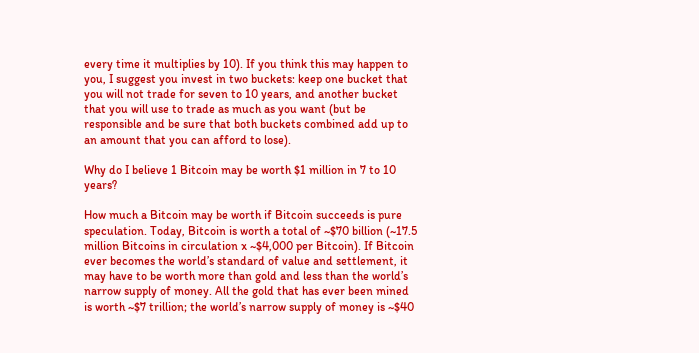every time it multiplies by 10). If you think this may happen to you, I suggest you invest in two buckets: keep one bucket that you will not trade for seven to 10 years, and another bucket that you will use to trade as much as you want (but be responsible and be sure that both buckets combined add up to an amount that you can afford to lose).

Why do I believe 1 Bitcoin may be worth $1 million in 7 to 10 years?

How much a Bitcoin may be worth if Bitcoin succeeds is pure speculation. Today, Bitcoin is worth a total of ~$70 billion (~17.5 million Bitcoins in circulation x ~$4,000 per Bitcoin). If Bitcoin ever becomes the world’s standard of value and settlement, it may have to be worth more than gold and less than the world’s narrow supply of money. All the gold that has ever been mined is worth ~$7 trillion; the world’s narrow supply of money is ~$40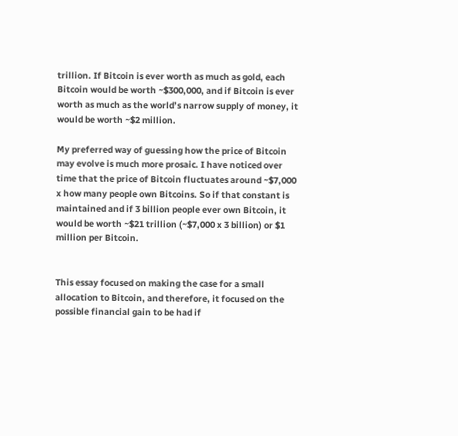trillion. If Bitcoin is ever worth as much as gold, each Bitcoin would be worth ~$300,000, and if Bitcoin is ever worth as much as the world’s narrow supply of money, it would be worth ~$2 million.

My preferred way of guessing how the price of Bitcoin may evolve is much more prosaic. I have noticed over time that the price of Bitcoin fluctuates around ~$7,000 x how many people own Bitcoins. So if that constant is maintained and if 3 billion people ever own Bitcoin, it would be worth ~$21 trillion (~$7,000 x 3 billion) or $1 million per Bitcoin.


This essay focused on making the case for a small allocation to Bitcoin, and therefore, it focused on the possible financial gain to be had if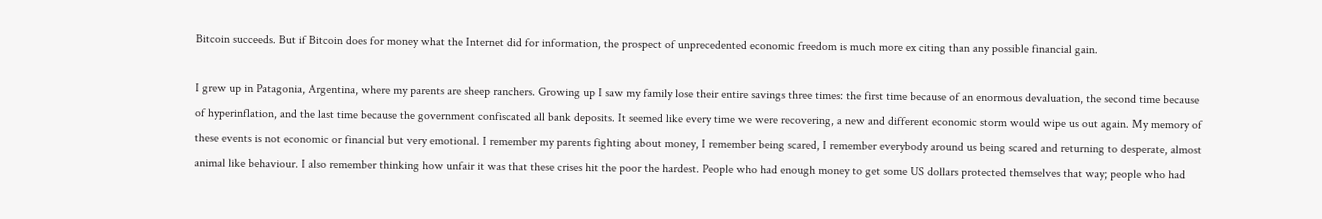Bitcoin succeeds. But if Bitcoin does for money what the Internet did for information, the prospect of unprecedented economic freedom is much more ex citing than any possible financial gain.

I grew up in Patagonia, Argentina, where my parents are sheep ranchers. Growing up I saw my family lose their entire savings three times: the first time because of an enormous devaluation, the second time because of hyperinflation, and the last time because the government confiscated all bank deposits. It seemed like every time we were recovering, a new and different economic storm would wipe us out again. My memory of these events is not economic or financial but very emotional. I remember my parents fighting about money, I remember being scared, I remember everybody around us being scared and returning to desperate, almost animal like behaviour. I also remember thinking how unfair it was that these crises hit the poor the hardest. People who had enough money to get some US dollars protected themselves that way; people who had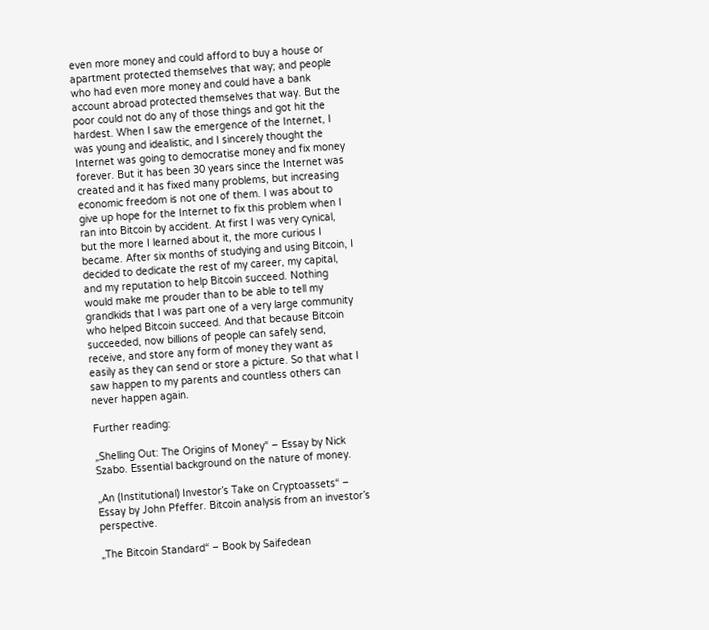even more money and could afford to buy a house or apartment protected themselves that way; and people who had even more money and could have a bank account abroad protected themselves that way. But the poor could not do any of those things and got hit the hardest. When I saw the emergence of the Internet, I was young and idealistic, and I sincerely thought the Internet was going to democratise money and fix money forever. But it has been 30 years since the Internet was created and it has fixed many problems, but increasing economic freedom is not one of them. I was about to give up hope for the Internet to fix this problem when I ran into Bitcoin by accident. At first I was very cynical, but the more I learned about it, the more curious I became. After six months of studying and using Bitcoin, I decided to dedicate the rest of my career, my capital, and my reputation to help Bitcoin succeed. Nothing would make me prouder than to be able to tell my grandkids that I was part one of a very large community who helped Bitcoin succeed. And that because Bitcoin succeeded, now billions of people can safely send, receive, and store any form of money they want as easily as they can send or store a picture. So that what I saw happen to my parents and countless others can never happen again.

Further reading:

„Shelling Out: The Origins of Money“ – Essay by Nick Szabo. Essential background on the nature of money.

„An (Institutional) Investor’s Take on Cryptoassets“ – Essay by John Pfeffer. Bitcoin analysis from an investor’s perspective.

„The Bitcoin Standard“ – Book by Saifedean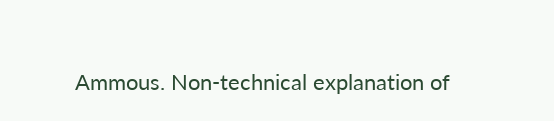Ammous. Non-technical explanation of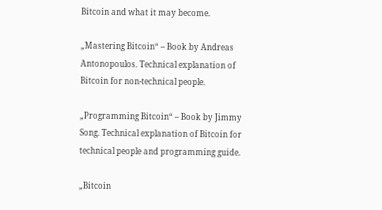Bitcoin and what it may become.

„Mastering Bitcoin“ – Book by Andreas Antonopoulos. Technical explanation of Bitcoin for non-technical people.

„Programming Bitcoin“ – Book by Jimmy Song. Technical explanation of Bitcoin for technical people and programming guide.

„Bitcoin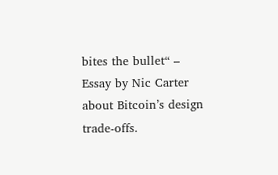bites the bullet“ – Essay by Nic Carter about Bitcoin’s design trade-offs.